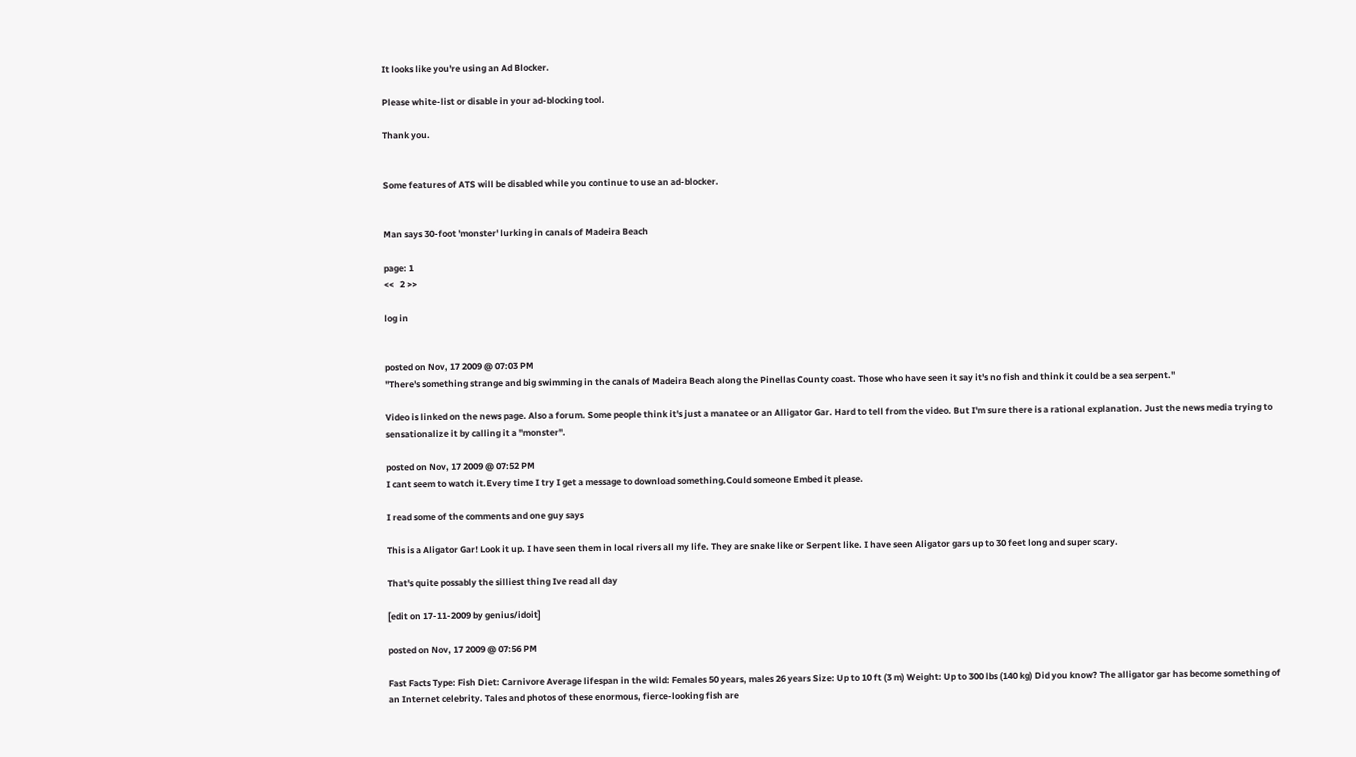It looks like you're using an Ad Blocker.

Please white-list or disable in your ad-blocking tool.

Thank you.


Some features of ATS will be disabled while you continue to use an ad-blocker.


Man says 30-foot 'monster' lurking in canals of Madeira Beach

page: 1
<<   2 >>

log in


posted on Nov, 17 2009 @ 07:03 PM
"There's something strange and big swimming in the canals of Madeira Beach along the Pinellas County coast. Those who have seen it say it's no fish and think it could be a sea serpent."

Video is linked on the news page. Also a forum. Some people think it's just a manatee or an Alligator Gar. Hard to tell from the video. But I'm sure there is a rational explanation. Just the news media trying to sensationalize it by calling it a "monster".

posted on Nov, 17 2009 @ 07:52 PM
I cant seem to watch it.Every time I try I get a message to download something.Could someone Embed it please.

I read some of the comments and one guy says

This is a Aligator Gar! Look it up. I have seen them in local rivers all my life. They are snake like or Serpent like. I have seen Aligator gars up to 30 feet long and super scary.

That's quite possably the silliest thing Ive read all day

[edit on 17-11-2009 by genius/idoit]

posted on Nov, 17 2009 @ 07:56 PM

Fast Facts Type: Fish Diet: Carnivore Average lifespan in the wild: Females 50 years, males 26 years Size: Up to 10 ft (3 m) Weight: Up to 300 lbs (140 kg) Did you know? The alligator gar has become something of an Internet celebrity. Tales and photos of these enormous, fierce-looking fish are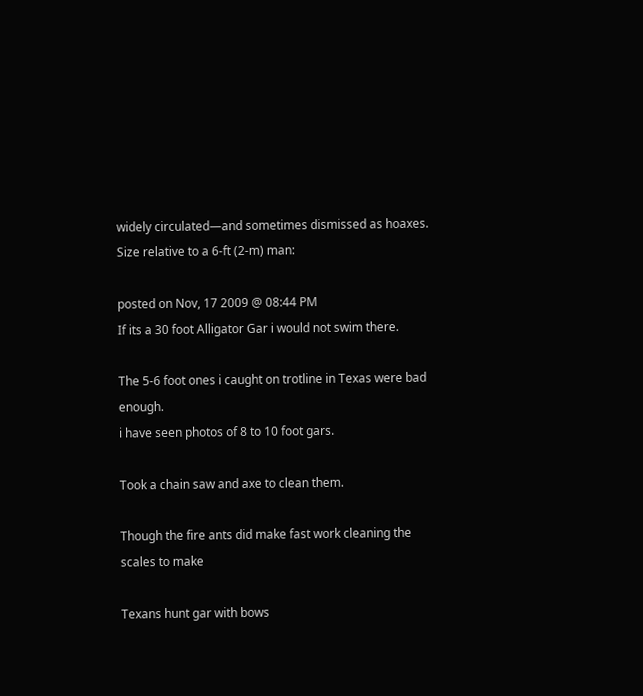widely circulated—and sometimes dismissed as hoaxes. Size relative to a 6-ft (2-m) man:

posted on Nov, 17 2009 @ 08:44 PM
If its a 30 foot Alligator Gar i would not swim there.

The 5-6 foot ones i caught on trotline in Texas were bad enough.
i have seen photos of 8 to 10 foot gars.

Took a chain saw and axe to clean them.

Though the fire ants did make fast work cleaning the scales to make

Texans hunt gar with bows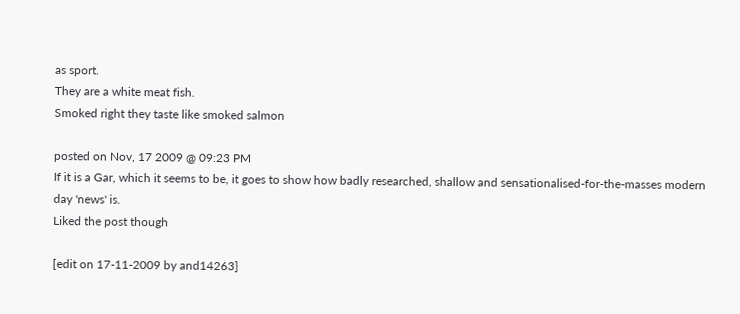as sport.
They are a white meat fish.
Smoked right they taste like smoked salmon

posted on Nov, 17 2009 @ 09:23 PM
If it is a Gar, which it seems to be, it goes to show how badly researched, shallow and sensationalised-for-the-masses modern day 'news' is.
Liked the post though

[edit on 17-11-2009 by and14263]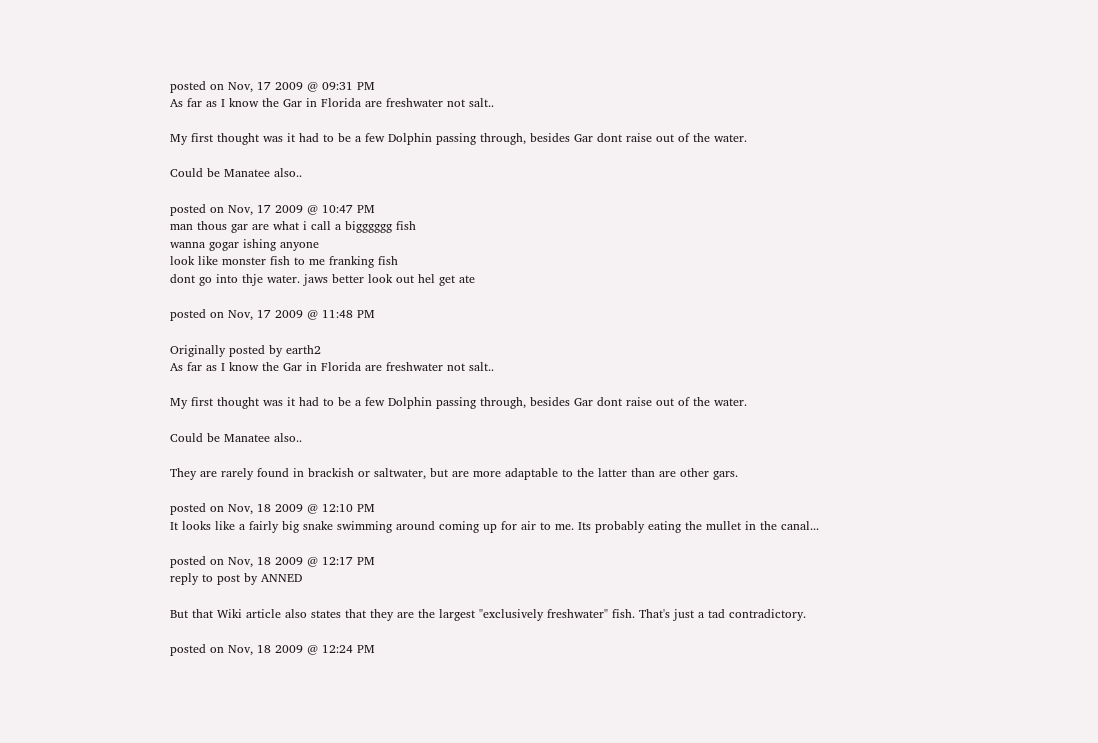posted on Nov, 17 2009 @ 09:31 PM
As far as I know the Gar in Florida are freshwater not salt..

My first thought was it had to be a few Dolphin passing through, besides Gar dont raise out of the water.

Could be Manatee also..

posted on Nov, 17 2009 @ 10:47 PM
man thous gar are what i call a bigggggg fish
wanna gogar ishing anyone
look like monster fish to me franking fish
dont go into thje water. jaws better look out hel get ate

posted on Nov, 17 2009 @ 11:48 PM

Originally posted by earth2
As far as I know the Gar in Florida are freshwater not salt..

My first thought was it had to be a few Dolphin passing through, besides Gar dont raise out of the water.

Could be Manatee also..

They are rarely found in brackish or saltwater, but are more adaptable to the latter than are other gars.

posted on Nov, 18 2009 @ 12:10 PM
It looks like a fairly big snake swimming around coming up for air to me. Its probably eating the mullet in the canal...

posted on Nov, 18 2009 @ 12:17 PM
reply to post by ANNED

But that Wiki article also states that they are the largest "exclusively freshwater" fish. That's just a tad contradictory.

posted on Nov, 18 2009 @ 12:24 PM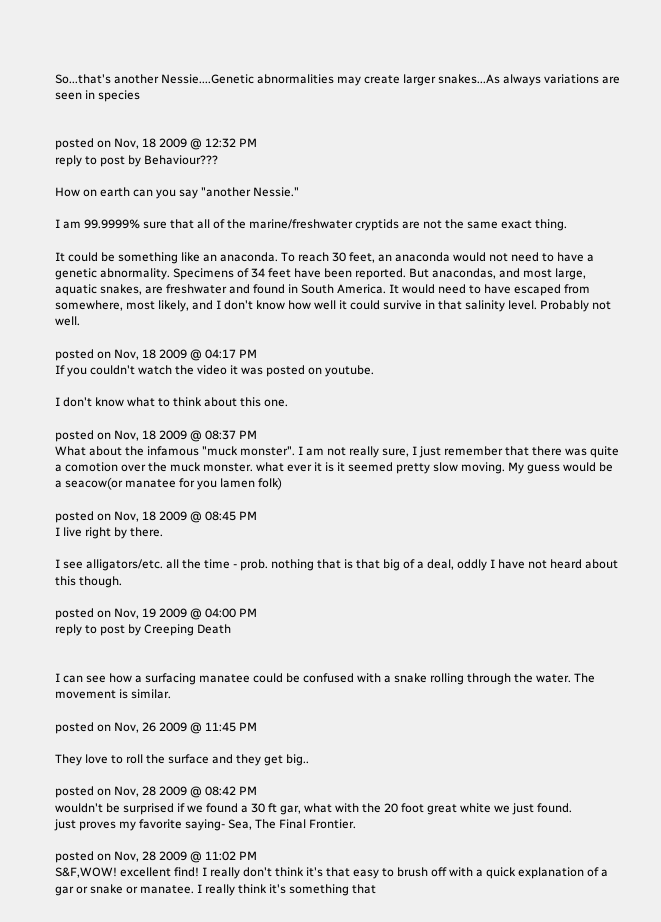So...that's another Nessie....Genetic abnormalities may create larger snakes...As always variations are seen in species


posted on Nov, 18 2009 @ 12:32 PM
reply to post by Behaviour???

How on earth can you say "another Nessie."

I am 99.9999% sure that all of the marine/freshwater cryptids are not the same exact thing.

It could be something like an anaconda. To reach 30 feet, an anaconda would not need to have a genetic abnormality. Specimens of 34 feet have been reported. But anacondas, and most large, aquatic snakes, are freshwater and found in South America. It would need to have escaped from somewhere, most likely, and I don't know how well it could survive in that salinity level. Probably not well.

posted on Nov, 18 2009 @ 04:17 PM
If you couldn't watch the video it was posted on youtube.

I don't know what to think about this one.

posted on Nov, 18 2009 @ 08:37 PM
What about the infamous "muck monster". I am not really sure, I just remember that there was quite a comotion over the muck monster. what ever it is it seemed pretty slow moving. My guess would be a seacow(or manatee for you lamen folk)

posted on Nov, 18 2009 @ 08:45 PM
I live right by there.

I see alligators/etc. all the time - prob. nothing that is that big of a deal, oddly I have not heard about this though.

posted on Nov, 19 2009 @ 04:00 PM
reply to post by Creeping Death


I can see how a surfacing manatee could be confused with a snake rolling through the water. The movement is similar.

posted on Nov, 26 2009 @ 11:45 PM

They love to roll the surface and they get big..

posted on Nov, 28 2009 @ 08:42 PM
wouldn't be surprised if we found a 30 ft gar, what with the 20 foot great white we just found.
just proves my favorite saying- Sea, The Final Frontier.

posted on Nov, 28 2009 @ 11:02 PM
S&F,WOW! excellent find! I really don't think it's that easy to brush off with a quick explanation of a gar or snake or manatee. I really think it's something that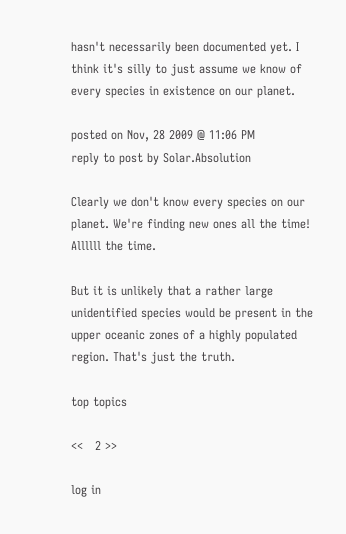hasn't necessarily been documented yet. I think it's silly to just assume we know of every species in existence on our planet.

posted on Nov, 28 2009 @ 11:06 PM
reply to post by Solar.Absolution

Clearly we don't know every species on our planet. We're finding new ones all the time! Allllll the time.

But it is unlikely that a rather large unidentified species would be present in the upper oceanic zones of a highly populated region. That's just the truth.

top topics

<<   2 >>

log in